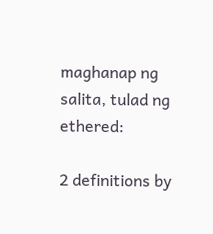maghanap ng salita, tulad ng ethered:

2 definitions by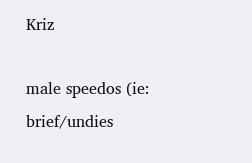Kriz

male speedos (ie: brief/undies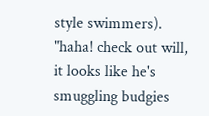style swimmers).
"haha! check out will, it looks like he's smuggling budgies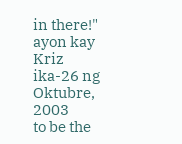in there!"
ayon kay Kriz ika-26 ng Oktubre, 2003
to be the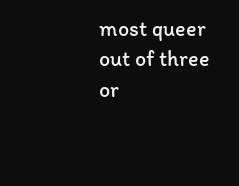most queer out of three or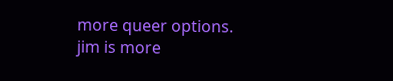more queer options.
jim is more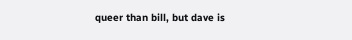queer than bill, but dave is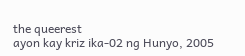the queerest
ayon kay kriz ika-02 ng Hunyo, 2005